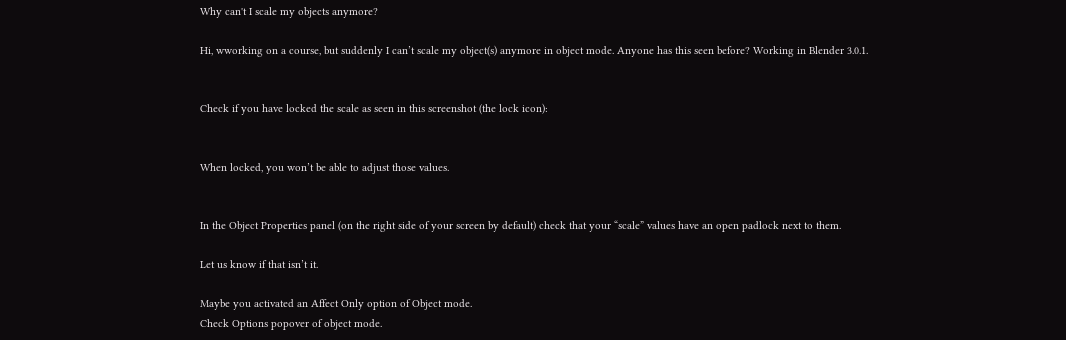Why can't I scale my objects anymore?

Hi, wworking on a course, but suddenly I can’t scale my object(s) anymore in object mode. Anyone has this seen before? Working in Blender 3.0.1.


Check if you have locked the scale as seen in this screenshot (the lock icon):


When locked, you won’t be able to adjust those values.


In the Object Properties panel (on the right side of your screen by default) check that your “scale” values have an open padlock next to them.

Let us know if that isn’t it.

Maybe you activated an Affect Only option of Object mode.
Check Options popover of object mode.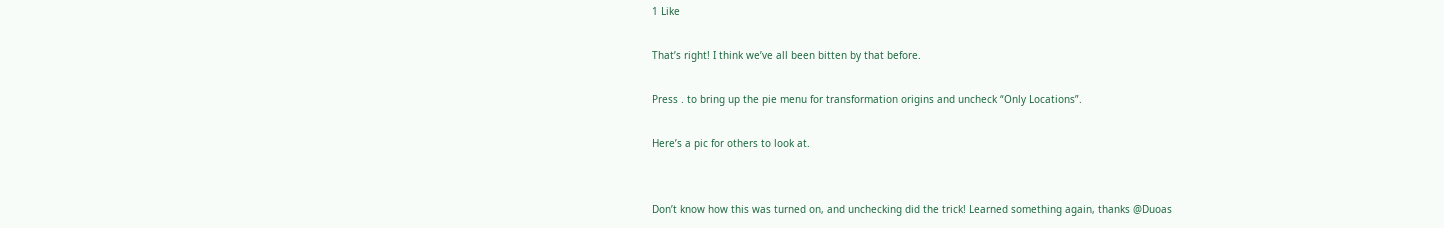1 Like

That’s right! I think we’ve all been bitten by that before.

Press . to bring up the pie menu for transformation origins and uncheck “Only Locations”.

Here’s a pic for others to look at.


Don’t know how this was turned on, and unchecking did the trick! Learned something again, thanks @Duoas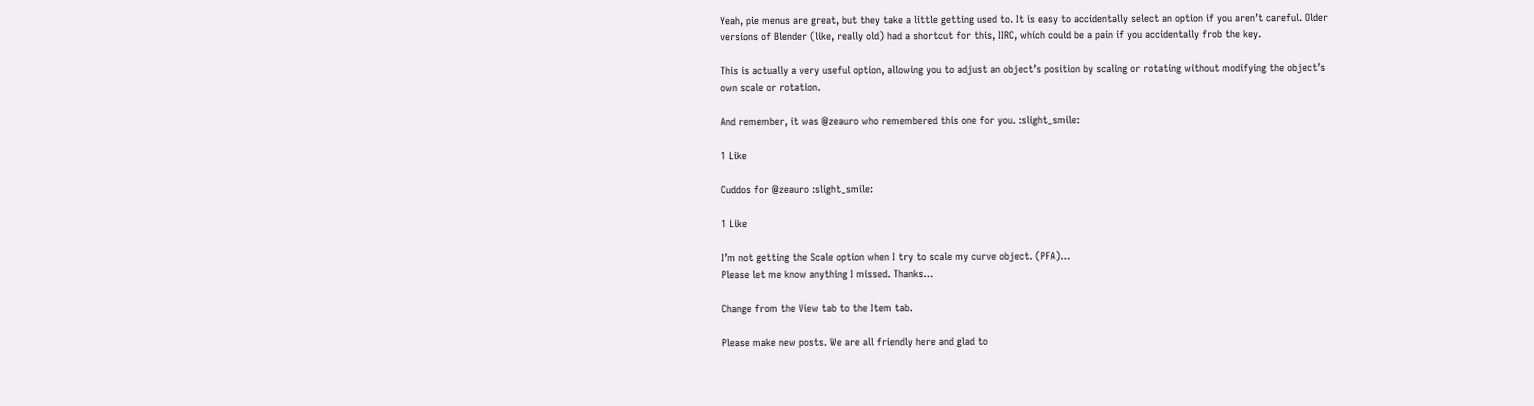Yeah, pie menus are great, but they take a little getting used to. It is easy to accidentally select an option if you aren’t careful. Older versions of Blender (like, really old) had a shortcut for this, IIRC, which could be a pain if you accidentally frob the key.

This is actually a very useful option, allowing you to adjust an object’s position by scaling or rotating without modifying the object’s own scale or rotation.

And remember, it was @zeauro who remembered this one for you. :slight_smile:

1 Like

Cuddos for @zeauro :slight_smile:

1 Like

I’m not getting the Scale option when I try to scale my curve object. (PFA)…
Please let me know anything I missed. Thanks…

Change from the View tab to the Item tab.

Please make new posts. We are all friendly here and glad to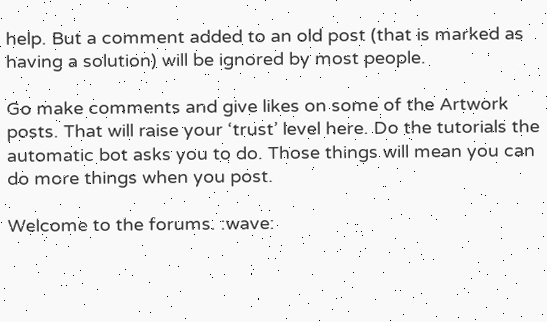help. But a comment added to an old post (that is marked as having a solution) will be ignored by most people.

Go make comments and give likes on some of the Artwork posts. That will raise your ‘trust’ level here. Do the tutorials the automatic bot asks you to do. Those things will mean you can do more things when you post.

Welcome to the forums. :wave: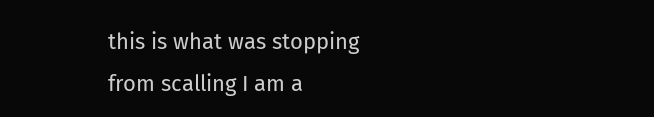this is what was stopping from scalling I am a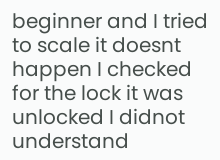beginner and I tried to scale it doesnt happen I checked for the lock it was unlocked I didnot understand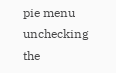pie menu unchecking the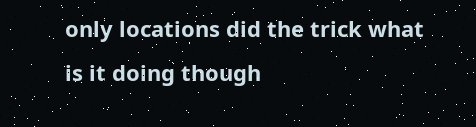only locations did the trick what is it doing though